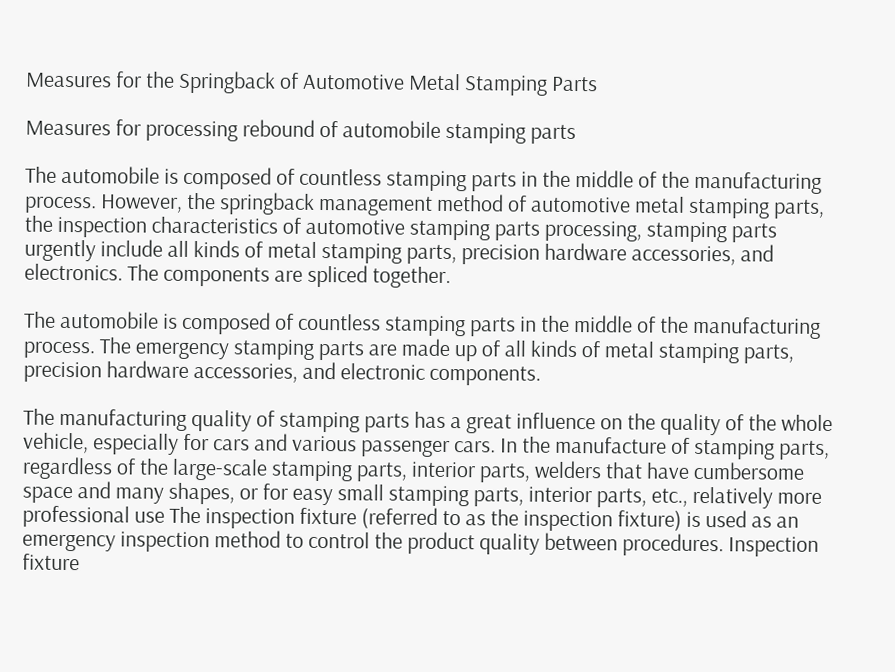Measures for the Springback of Automotive Metal Stamping Parts

Measures for processing rebound of automobile stamping parts

The automobile is composed of countless stamping parts in the middle of the manufacturing process. However, the springback management method of automotive metal stamping parts, the inspection characteristics of automotive stamping parts processing, stamping parts urgently include all kinds of metal stamping parts, precision hardware accessories, and electronics. The components are spliced together.

The automobile is composed of countless stamping parts in the middle of the manufacturing process. The emergency stamping parts are made up of all kinds of metal stamping parts, precision hardware accessories, and electronic components.

The manufacturing quality of stamping parts has a great influence on the quality of the whole vehicle, especially for cars and various passenger cars. In the manufacture of stamping parts, regardless of the large-scale stamping parts, interior parts, welders that have cumbersome space and many shapes, or for easy small stamping parts, interior parts, etc., relatively more professional use The inspection fixture (referred to as the inspection fixture) is used as an emergency inspection method to control the product quality between procedures. Inspection fixture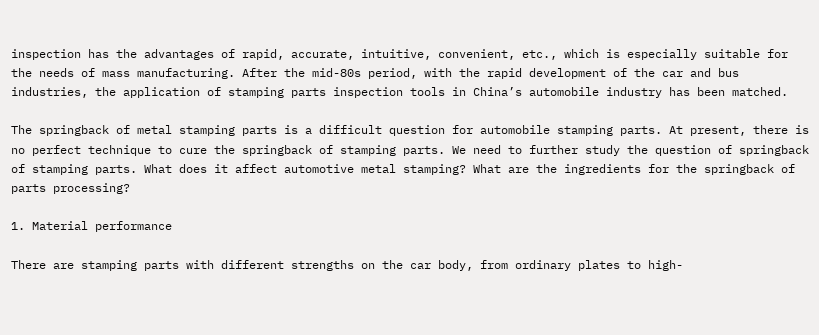inspection has the advantages of rapid, accurate, intuitive, convenient, etc., which is especially suitable for the needs of mass manufacturing. After the mid-80s period, with the rapid development of the car and bus industries, the application of stamping parts inspection tools in China’s automobile industry has been matched.

The springback of metal stamping parts is a difficult question for automobile stamping parts. At present, there is no perfect technique to cure the springback of stamping parts. We need to further study the question of springback of stamping parts. What does it affect automotive metal stamping? What are the ingredients for the springback of parts processing?

1. Material performance

There are stamping parts with different strengths on the car body, from ordinary plates to high-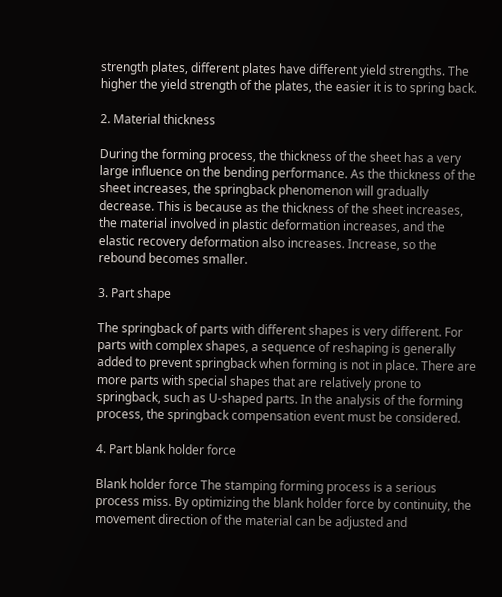strength plates, different plates have different yield strengths. The higher the yield strength of the plates, the easier it is to spring back.

2. Material thickness

During the forming process, the thickness of the sheet has a very large influence on the bending performance. As the thickness of the sheet increases, the springback phenomenon will gradually decrease. This is because as the thickness of the sheet increases, the material involved in plastic deformation increases, and the elastic recovery deformation also increases. Increase, so the rebound becomes smaller.

3. Part shape

The springback of parts with different shapes is very different. For parts with complex shapes, a sequence of reshaping is generally added to prevent springback when forming is not in place. There are more parts with special shapes that are relatively prone to springback, such as U-shaped parts. In the analysis of the forming process, the springback compensation event must be considered.

4. Part blank holder force

Blank holder force The stamping forming process is a serious process miss. By optimizing the blank holder force by continuity, the movement direction of the material can be adjusted and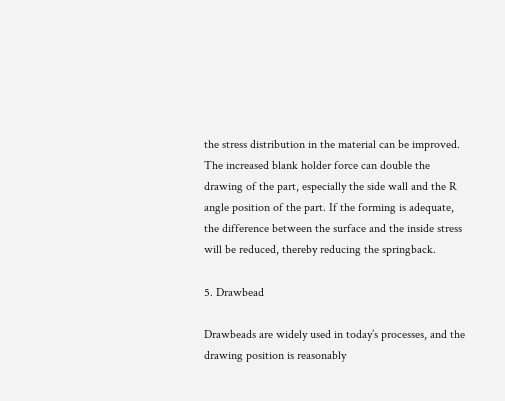the stress distribution in the material can be improved. The increased blank holder force can double the drawing of the part, especially the side wall and the R angle position of the part. If the forming is adequate, the difference between the surface and the inside stress will be reduced, thereby reducing the springback.

5. Drawbead

Drawbeads are widely used in today’s processes, and the drawing position is reasonably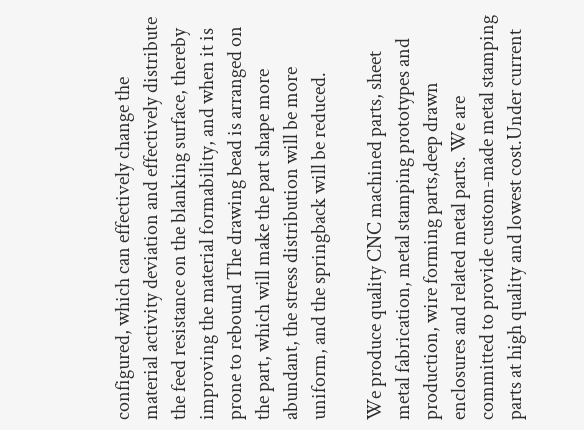configured, which can effectively change the material activity deviation and effectively distribute the feed resistance on the blanking surface, thereby improving the material formability, and when it is prone to rebound The drawing bead is arranged on the part, which will make the part shape more abundant, the stress distribution will be more uniform, and the springback will be reduced.

We produce quality CNC machined parts, sheet metal fabrication, metal stamping prototypes and production, wire forming parts,deep drawn enclosures and related metal parts. We are committed to provide custom-made metal stamping parts at high quality and lowest cost.Under current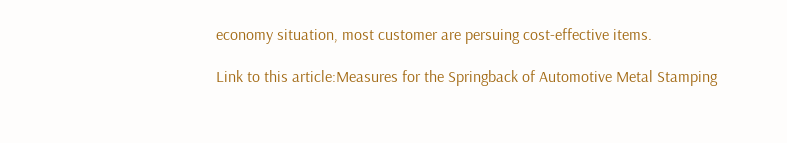economy situation, most customer are persuing cost-effective items.

Link to this article:Measures for the Springback of Automotive Metal Stamping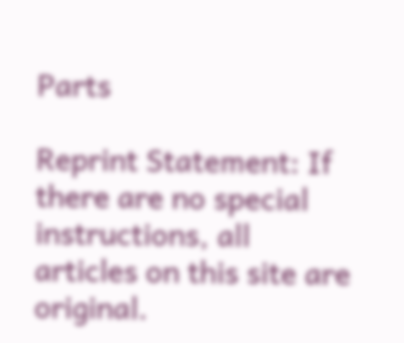Parts

Reprint Statement: If there are no special instructions, all articles on this site are original.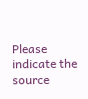Please indicate the source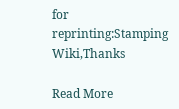for reprinting:Stamping Wiki,Thanks

Read More